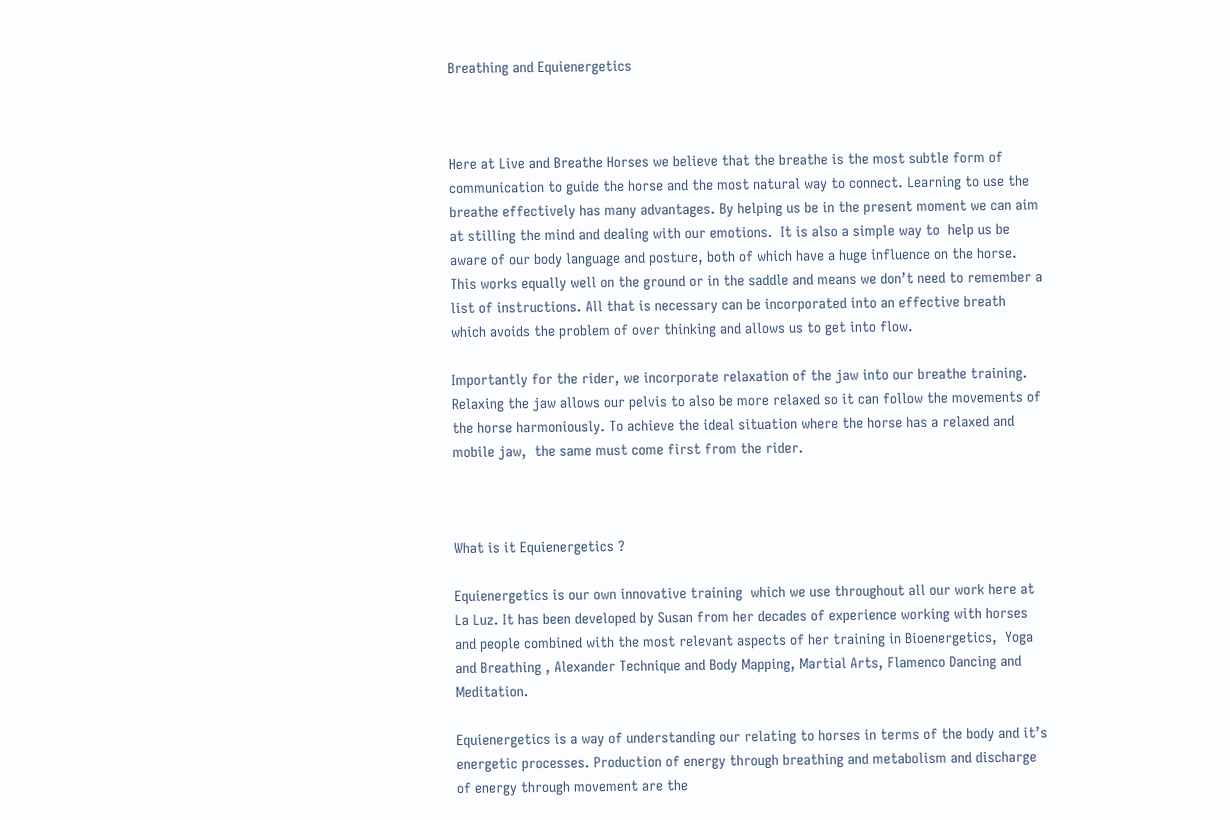Breathing and Equienergetics



Here at Live and Breathe Horses we believe that the breathe is the most subtle form of communication to guide the horse and the most natural way to connect. Learning to use the breathe effectively has many advantages. By helping us be in the present moment we can aim at stilling the mind and dealing with our emotions.  It is also a simple way to  help us be aware of our body language and posture, both of which have a huge influence on the horse. This works equally well on the ground or in the saddle and means we don’t need to remember a list of instructions. All that is necessary can be incorporated into an effective breath which avoids the problem of over thinking and allows us to get into flow.

Importantly for the rider, we incorporate relaxation of the jaw into our breathe training. Relaxing the jaw allows our pelvis to also be more relaxed so it can follow the movements of the horse harmoniously. To achieve the ideal situation where the horse has a relaxed and mobile jaw,  the same must come first from the rider.



What is it Equienergetics ?

Equienergetics is our own innovative training  which we use throughout all our work here at La Luz. It has been developed by Susan from her decades of experience working with horses and people combined with the most relevant aspects of her training in Bioenergetics,  Yoga and Breathing , Alexander Technique and Body Mapping, Martial Arts, Flamenco Dancing and Meditation.

Equienergetics is a way of understanding our relating to horses in terms of the body and it’s energetic processes. Production of energy through breathing and metabolism and discharge of energy through movement are the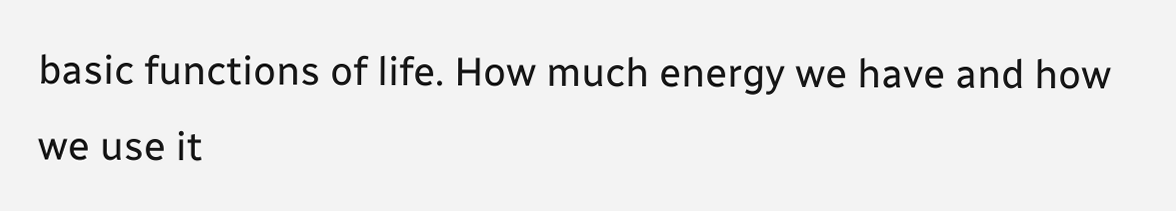basic functions of life. How much energy we have and how we use it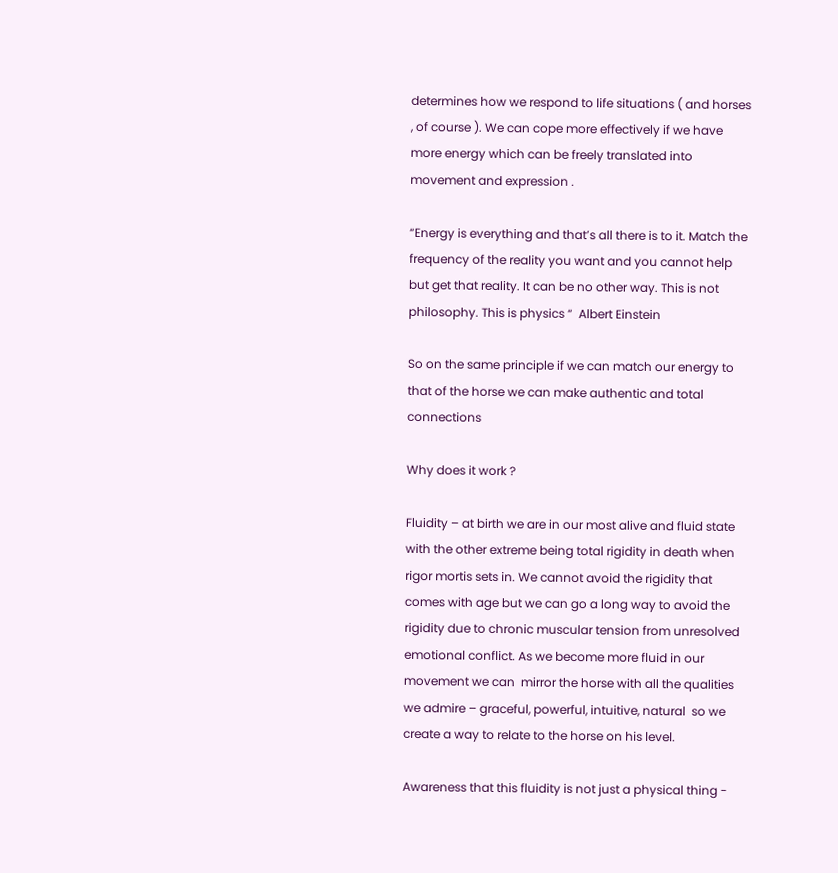determines how we respond to life situations ( and horses , of course ). We can cope more effectively if we have more energy which can be freely translated into movement and expression .

“Energy is everything and that’s all there is to it. Match the frequency of the reality you want and you cannot help but get that reality. It can be no other way. This is not philosophy. This is physics “  Albert Einstein

So on the same principle if we can match our energy to that of the horse we can make authentic and total connections

Why does it work ?

Fluidity – at birth we are in our most alive and fluid state with the other extreme being total rigidity in death when rigor mortis sets in. We cannot avoid the rigidity that comes with age but we can go a long way to avoid the rigidity due to chronic muscular tension from unresolved emotional conflict. As we become more fluid in our movement we can  mirror the horse with all the qualities we admire – graceful, powerful, intuitive, natural  so we create a way to relate to the horse on his level.

Awareness that this fluidity is not just a physical thing -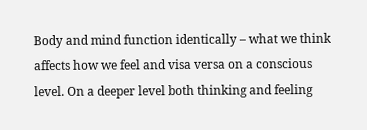Body and mind function identically – what we think affects how we feel and visa versa on a conscious level. On a deeper level both thinking and feeling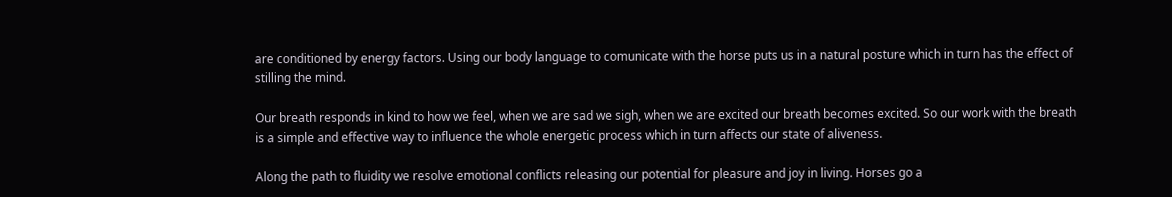are conditioned by energy factors. Using our body language to comunicate with the horse puts us in a natural posture which in turn has the effect of stilling the mind.

Our breath responds in kind to how we feel, when we are sad we sigh, when we are excited our breath becomes excited. So our work with the breath is a simple and effective way to influence the whole energetic process which in turn affects our state of aliveness.

Along the path to fluidity we resolve emotional conflicts releasing our potential for pleasure and joy in living. Horses go a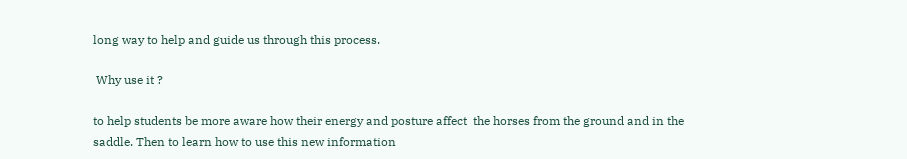long way to help and guide us through this process.

 Why use it ?

to help students be more aware how their energy and posture affect  the horses from the ground and in the saddle. Then to learn how to use this new information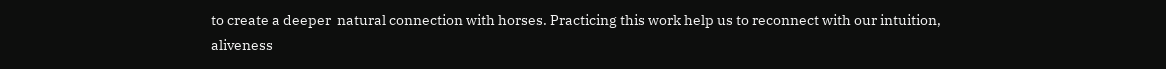to create a deeper  natural connection with horses. Practicing this work help us to reconnect with our intuition, aliveness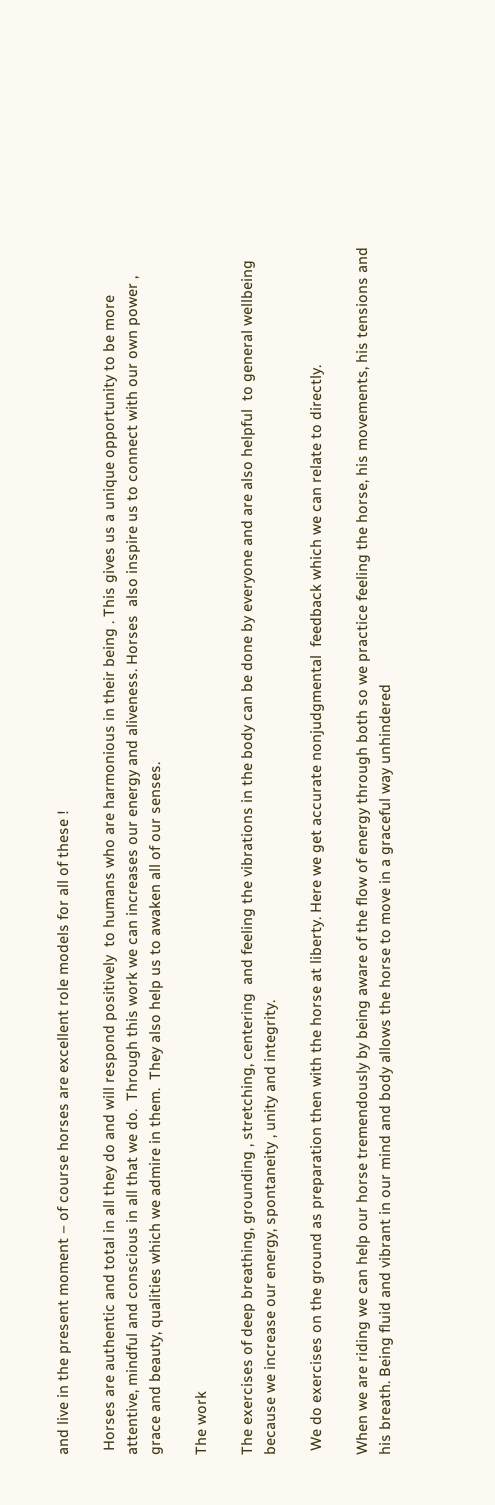and live in the present moment – of course horses are excellent role models for all of these !

 Horses are authentic and total in all they do and will respond positively  to humans who are harmonious in their being . This gives us a unique opportunity to be more attentive, mindful and conscious in all that we do.  Through this work we can increases our energy and aliveness. Horses  also inspire us to connect with our own power , grace and beauty, qualities which we admire in them.  They also help us to awaken all of our senses.

The work

The exercises of deep breathing, grounding , stretching, centering  and feeling the vibrations in the body can be done by everyone and are also helpful  to general wellbeing because we increase our energy, spontaneity , unity and integrity.

 We do exercises on the ground as preparation then with the horse at liberty. Here we get accurate nonjudgmental  feedback which we can relate to directly.

When we are riding we can help our horse tremendously by being aware of the flow of energy through both so we practice feeling the horse, his movements, his tensions and his breath. Being fluid and vibrant in our mind and body allows the horse to move in a graceful way unhindered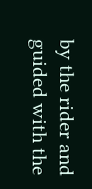by the rider and guided with the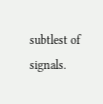subtlest of signals.